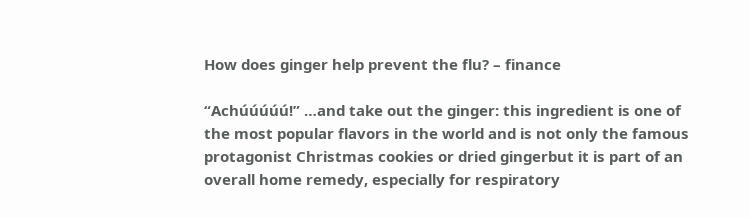How does ginger help prevent the flu? – finance

“Achúúúúú!” …and take out the ginger: this ingredient is one of the most popular flavors in the world and is not only the famous protagonist Christmas cookies or dried gingerbut it is part of an overall home remedy, especially for respiratory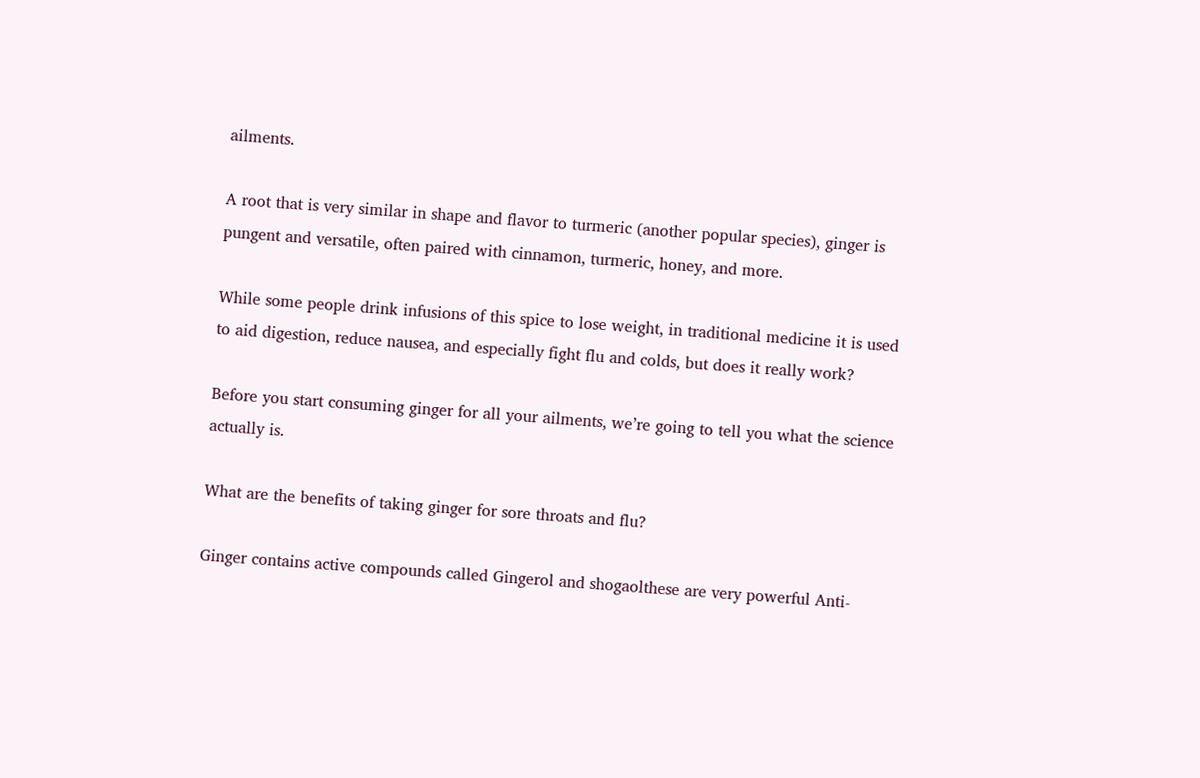ailments.

A root that is very similar in shape and flavor to turmeric (another popular species), ginger is pungent and versatile, often paired with cinnamon, turmeric, honey, and more.

While some people drink infusions of this spice to lose weight, in traditional medicine it is used to aid digestion, reduce nausea, and especially fight flu and colds, but does it really work?

Before you start consuming ginger for all your ailments, we’re going to tell you what the science actually is.

What are the benefits of taking ginger for sore throats and flu?

Ginger contains active compounds called Gingerol and shogaolthese are very powerful Anti-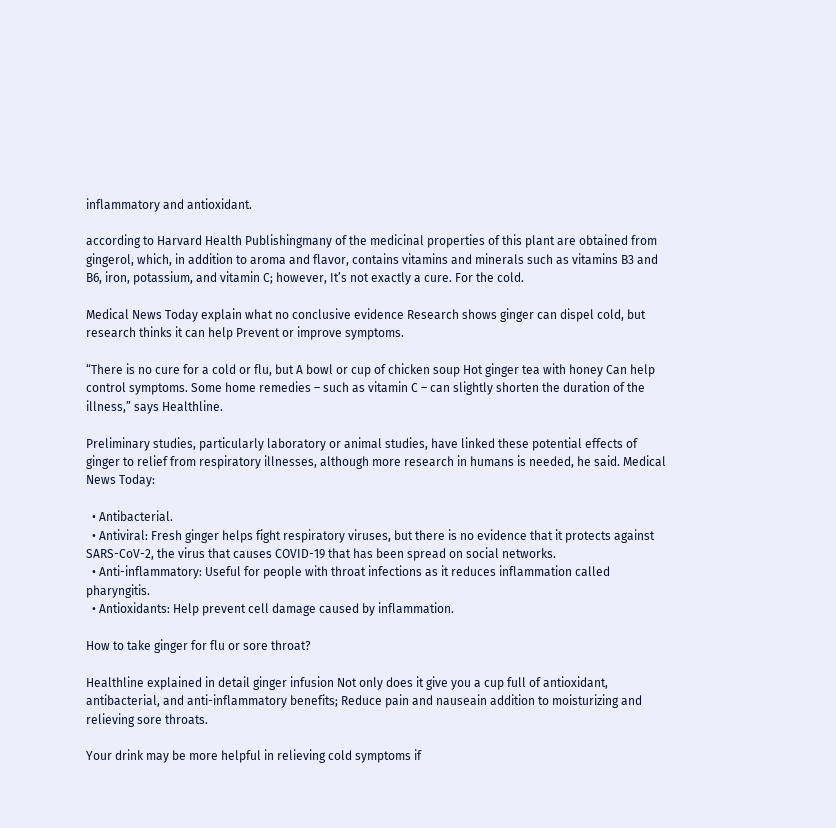inflammatory and antioxidant.

according to Harvard Health Publishingmany of the medicinal properties of this plant are obtained from gingerol, which, in addition to aroma and flavor, contains vitamins and minerals such as vitamins B3 and B6, iron, potassium, and vitamin C; however, It’s not exactly a cure. For the cold.

Medical News Today explain what no conclusive evidence Research shows ginger can dispel cold, but research thinks it can help Prevent or improve symptoms.

“There is no cure for a cold or flu, but A bowl or cup of chicken soup Hot ginger tea with honey Can help control symptoms. Some home remedies – such as vitamin C – can slightly shorten the duration of the illness,” says Healthline.

Preliminary studies, particularly laboratory or animal studies, have linked these potential effects of ginger to relief from respiratory illnesses, although more research in humans is needed, he said. Medical News Today:

  • Antibacterial.
  • Antiviral: Fresh ginger helps fight respiratory viruses, but there is no evidence that it protects against SARS-CoV-2, the virus that causes COVID-19 that has been spread on social networks.
  • Anti-inflammatory: Useful for people with throat infections as it reduces inflammation called pharyngitis.
  • Antioxidants: Help prevent cell damage caused by inflammation.

How to take ginger for flu or sore throat?

Healthline explained in detail ginger infusion Not only does it give you a cup full of antioxidant, antibacterial, and anti-inflammatory benefits; Reduce pain and nauseain addition to moisturizing and relieving sore throats.

Your drink may be more helpful in relieving cold symptoms if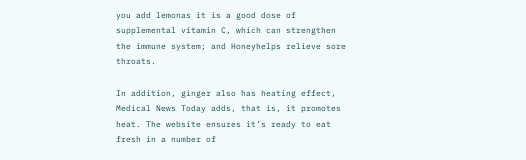you add lemonas it is a good dose of supplemental vitamin C, which can strengthen the immune system; and Honeyhelps relieve sore throats.

In addition, ginger also has heating effect, Medical News Today adds, that is, it promotes heat. The website ensures it’s ready to eat fresh in a number of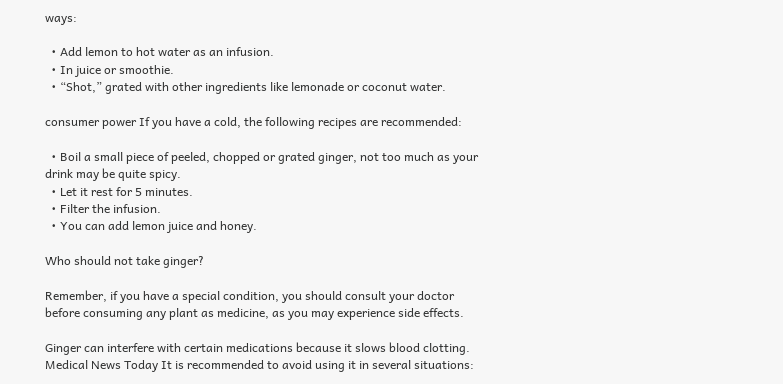ways:

  • Add lemon to hot water as an infusion.
  • In juice or smoothie.
  • “Shot,” grated with other ingredients like lemonade or coconut water.

consumer power If you have a cold, the following recipes are recommended:

  • Boil a small piece of peeled, chopped or grated ginger, not too much as your drink may be quite spicy.
  • Let it rest for 5 minutes.
  • Filter the infusion.
  • You can add lemon juice and honey.

Who should not take ginger?

Remember, if you have a special condition, you should consult your doctor before consuming any plant as medicine, as you may experience side effects.

Ginger can interfere with certain medications because it slows blood clotting. Medical News Today It is recommended to avoid using it in several situations: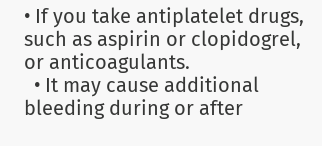• If you take antiplatelet drugs, such as aspirin or clopidogrel, or anticoagulants.
  • It may cause additional bleeding during or after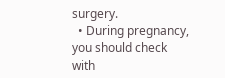surgery.
  • During pregnancy, you should check with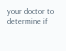your doctor to determine if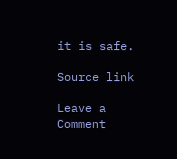it is safe.

Source link

Leave a Comment